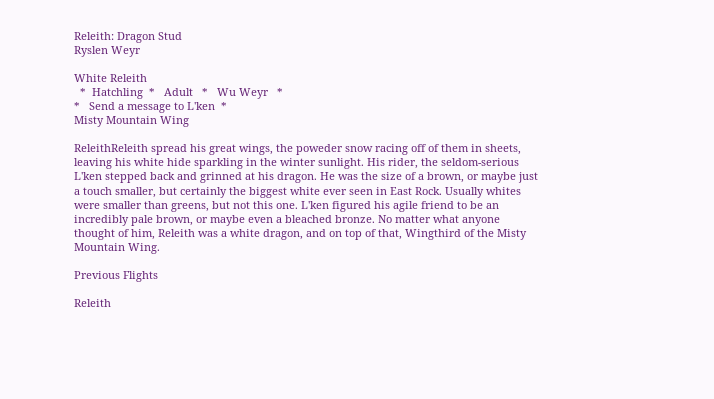Releith: Dragon Stud
Ryslen Weyr

White Releith
  *  Hatchling  *   Adult   *   Wu Weyr   *
*   Send a message to L'ken  *
Misty Mountain Wing

ReleithReleith spread his great wings, the poweder snow racing off of them in sheets, leaving his white hide sparkling in the winter sunlight. His rider, the seldom-serious L'ken stepped back and grinned at his dragon. He was the size of a brown, or maybe just a touch smaller, but certainly the biggest white ever seen in East Rock. Usually whites were smaller than greens, but not this one. L'ken figured his agile friend to be an incredibly pale brown, or maybe even a bleached bronze. No matter what anyone thought of him, Releith was a white dragon, and on top of that, Wingthird of the Misty Mountain Wing.

Previous Flights

Releith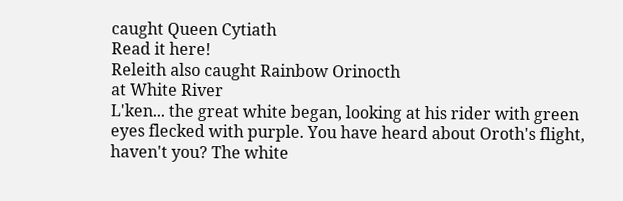caught Queen Cytiath
Read it here!
Releith also caught Rainbow Orinocth
at White River
L'ken... the great white began, looking at his rider with green eyes flecked with purple. You have heard about Oroth's flight, haven't you? The white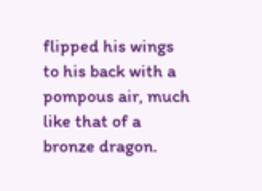flipped his wings to his back with a pompous air, much like that of a bronze dragon.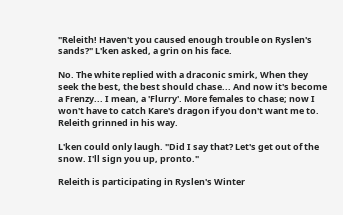"Releith! Haven't you caused enough trouble on Ryslen's sands?" L'ken asked, a grin on his face.

No. The white replied with a draconic smirk, When they seek the best, the best should chase... And now it's become a Frenzy... I mean, a 'Flurry'. More females to chase; now I won't have to catch Kare's dragon if you don't want me to. Releith grinned in his way.

L'ken could only laugh. "Did I say that? Let's get out of the snow. I'll sign you up, pronto."

Releith is participating in Ryslen's Winter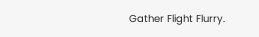Gather Flight Flurry.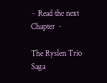~ Read the next Chapter ~

The Ryslen Trio Saga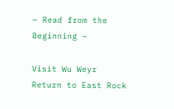~ Read from the Beginning ~

Visit Wu Weyr
Return to East Rock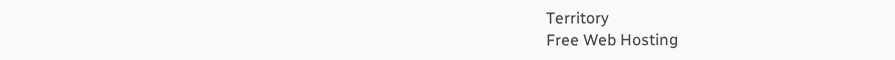Territory
Free Web Hosting